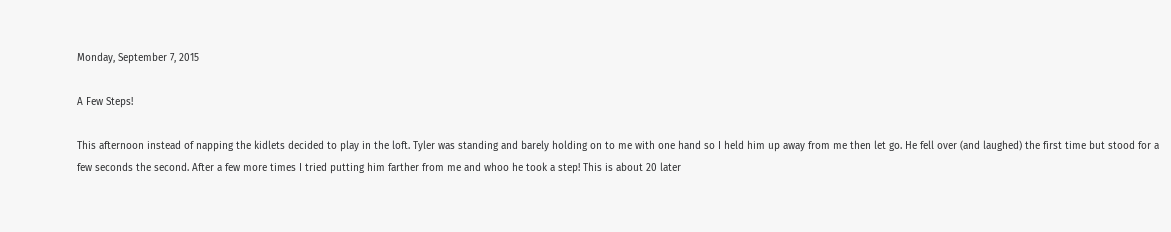Monday, September 7, 2015

A Few Steps!

This afternoon instead of napping the kidlets decided to play in the loft. Tyler was standing and barely holding on to me with one hand so I held him up away from me then let go. He fell over (and laughed) the first time but stood for a few seconds the second. After a few more times I tried putting him farther from me and whoo he took a step! This is about 20 later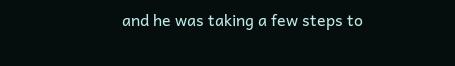and he was taking a few steps to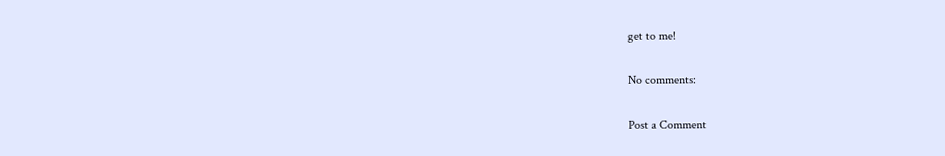get to me!

No comments:

Post a Comment